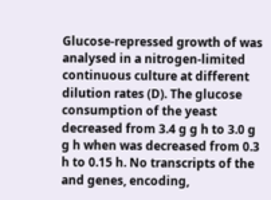Glucose-repressed growth of was analysed in a nitrogen-limited continuous culture at different dilution rates (D). The glucose consumption of the yeast decreased from 3.4 g g h to 3.0 g g h when was decreased from 0.3 h to 0.15 h. No transcripts of the and genes, encoding,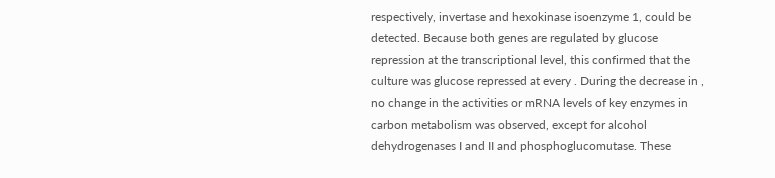respectively, invertase and hexokinase isoenzyme 1, could be detected. Because both genes are regulated by glucose repression at the transcriptional level, this confirmed that the culture was glucose repressed at every . During the decrease in , no change in the activities or mRNA levels of key enzymes in carbon metabolism was observed, except for alcohol dehydrogenases I and II and phosphoglucomutase. These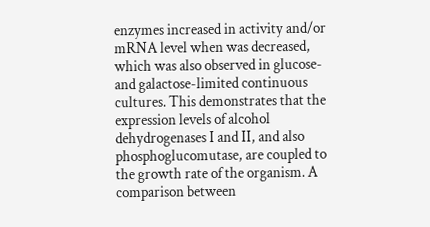enzymes increased in activity and/or mRNA level when was decreased, which was also observed in glucose- and galactose-limited continuous cultures. This demonstrates that the expression levels of alcohol dehydrogenases I and II, and also phosphoglucomutase, are coupled to the growth rate of the organism. A comparison between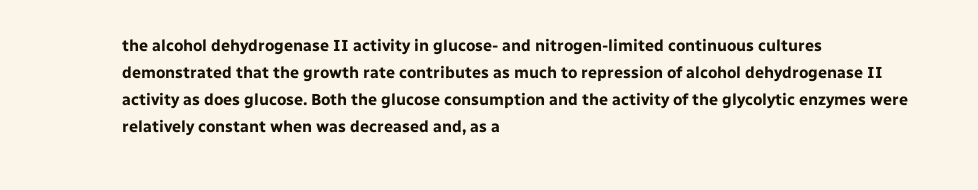the alcohol dehydrogenase II activity in glucose- and nitrogen-limited continuous cultures demonstrated that the growth rate contributes as much to repression of alcohol dehydrogenase II activity as does glucose. Both the glucose consumption and the activity of the glycolytic enzymes were relatively constant when was decreased and, as a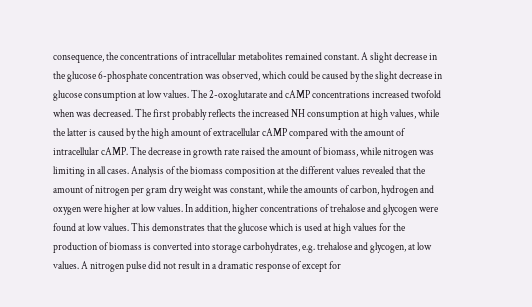consequence, the concentrations of intracellular metabolites remained constant. A slight decrease in the glucose 6-phosphate concentration was observed, which could be caused by the slight decrease in glucose consumption at low values. The 2-oxoglutarate and cAMP concentrations increased twofold when was decreased. The first probably reflects the increased NH consumption at high values, while the latter is caused by the high amount of extracellular cAMP compared with the amount of intracellular cAMP. The decrease in growth rate raised the amount of biomass, while nitrogen was limiting in all cases. Analysis of the biomass composition at the different values revealed that the amount of nitrogen per gram dry weight was constant, while the amounts of carbon, hydrogen and oxygen were higher at low values. In addition, higher concentrations of trehalose and glycogen were found at low values. This demonstrates that the glucose which is used at high values for the production of biomass is converted into storage carbohydrates, e.g. trehalose and glycogen, at low values. A nitrogen pulse did not result in a dramatic response of except for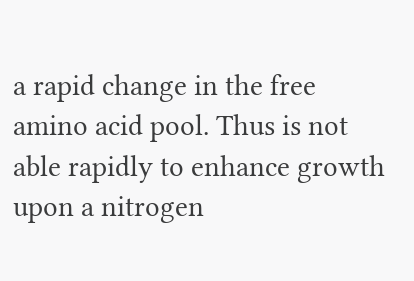a rapid change in the free amino acid pool. Thus is not able rapidly to enhance growth upon a nitrogen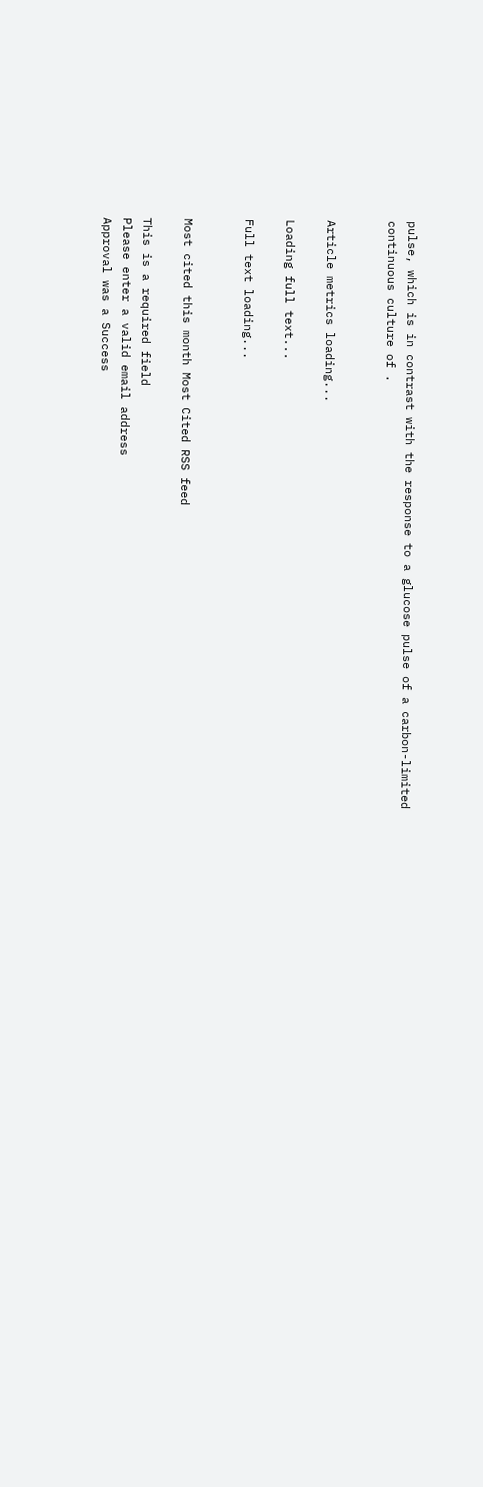pulse, which is in contrast with the response to a glucose pulse of a carbon-limited continuous culture of .


Article metrics loading...

Loading full text...

Full text loading...


Most cited this month Most Cited RSS feed

This is a required field
Please enter a valid email address
Approval was a Success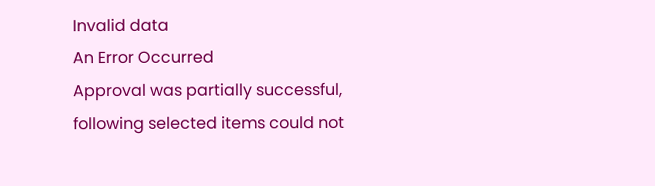Invalid data
An Error Occurred
Approval was partially successful, following selected items could not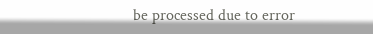be processed due to error